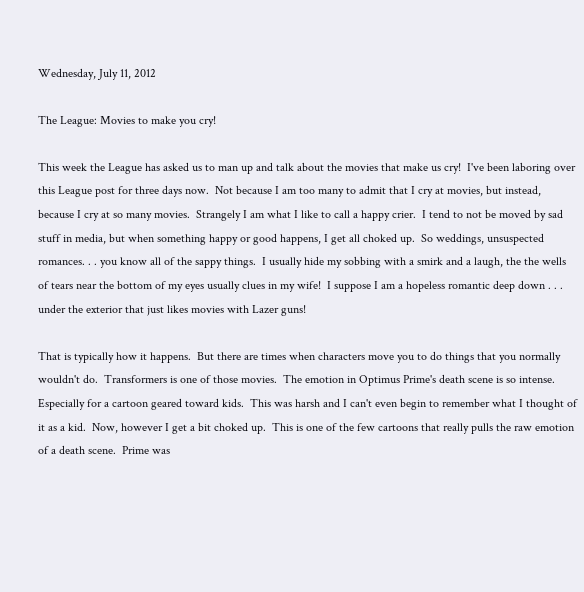Wednesday, July 11, 2012

The League: Movies to make you cry!

This week the League has asked us to man up and talk about the movies that make us cry!  I've been laboring over this League post for three days now.  Not because I am too many to admit that I cry at movies, but instead, because I cry at so many movies.  Strangely I am what I like to call a happy crier.  I tend to not be moved by sad stuff in media, but when something happy or good happens, I get all choked up.  So weddings, unsuspected romances. . . you know all of the sappy things.  I usually hide my sobbing with a smirk and a laugh, the the wells of tears near the bottom of my eyes usually clues in my wife!  I suppose I am a hopeless romantic deep down . . . under the exterior that just likes movies with Lazer guns!

That is typically how it happens.  But there are times when characters move you to do things that you normally wouldn't do.  Transformers is one of those movies.  The emotion in Optimus Prime's death scene is so intense.  Especially for a cartoon geared toward kids.  This was harsh and I can't even begin to remember what I thought of it as a kid.  Now, however I get a bit choked up.  This is one of the few cartoons that really pulls the raw emotion of a death scene.  Prime was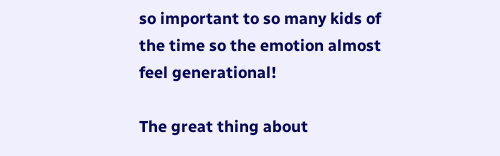so important to so many kids of the time so the emotion almost feel generational!

The great thing about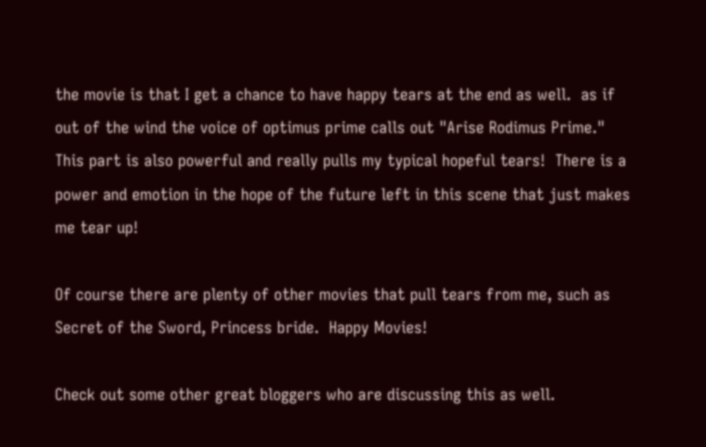the movie is that I get a chance to have happy tears at the end as well.  as if out of the wind the voice of optimus prime calls out "Arise Rodimus Prime."  This part is also powerful and really pulls my typical hopeful tears!  There is a power and emotion in the hope of the future left in this scene that just makes me tear up!

Of course there are plenty of other movies that pull tears from me, such as Secret of the Sword, Princess bride.  Happy Movies!

Check out some other great bloggers who are discussing this as well.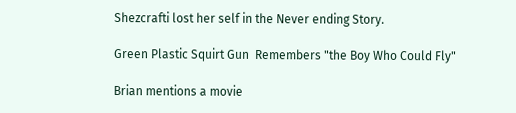Shezcrafti lost her self in the Never ending Story.

Green Plastic Squirt Gun  Remembers "the Boy Who Could Fly"

Brian mentions a movie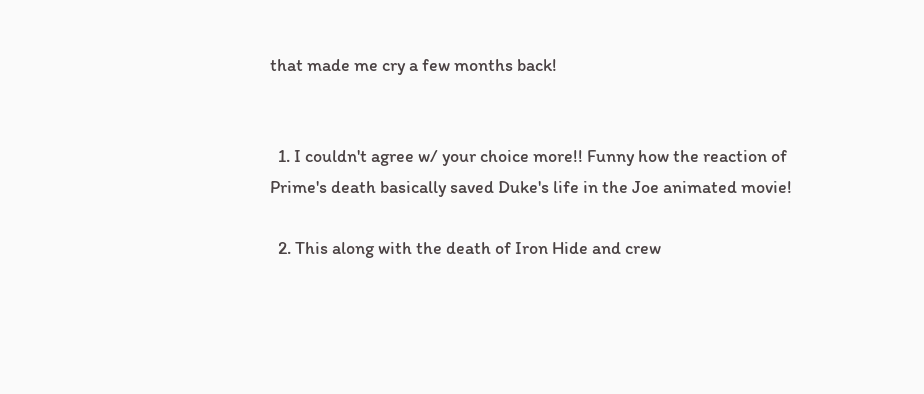that made me cry a few months back!


  1. I couldn't agree w/ your choice more!! Funny how the reaction of Prime's death basically saved Duke's life in the Joe animated movie!

  2. This along with the death of Iron Hide and crew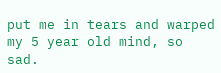put me in tears and warped my 5 year old mind, so sad.